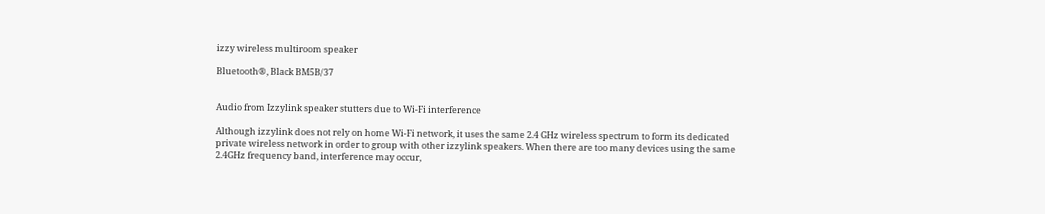izzy wireless multiroom speaker

Bluetooth®, Black BM5B/37


Audio from Izzylink speaker stutters due to Wi-Fi interference

Although izzylink does not rely on home Wi-Fi network, it uses the same 2.4 GHz wireless spectrum to form its dedicated private wireless network in order to group with other izzylink speakers. When there are too many devices using the same 2.4GHz frequency band, interference may occur,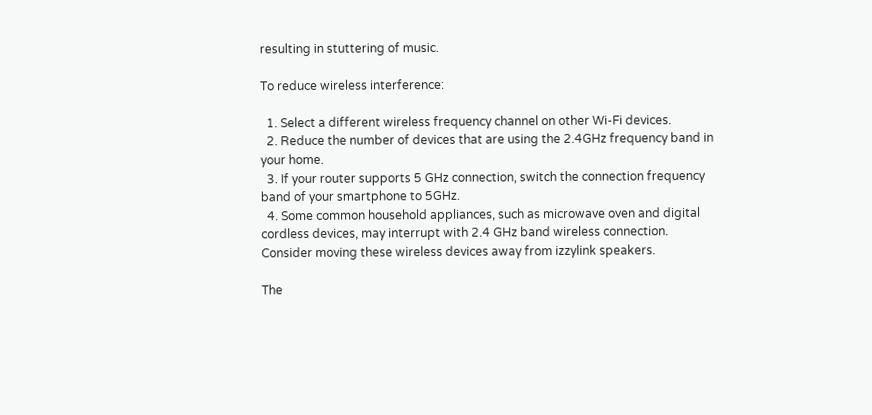resulting in stuttering of music.

To reduce wireless interference:

  1. Select a different wireless frequency channel on other Wi-Fi devices.
  2. Reduce the number of devices that are using the 2.4GHz frequency band in your home.
  3. If your router supports 5 GHz connection, switch the connection frequency band of your smartphone to 5GHz.
  4. Some common household appliances, such as microwave oven and digital cordless devices, may interrupt with 2.4 GHz band wireless connection. Consider moving these wireless devices away from izzylink speakers.

The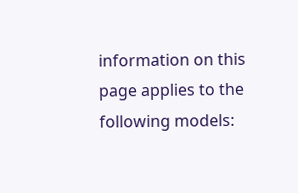information on this page applies to the following models: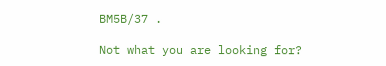BM5B/37 .

Not what you are looking for?